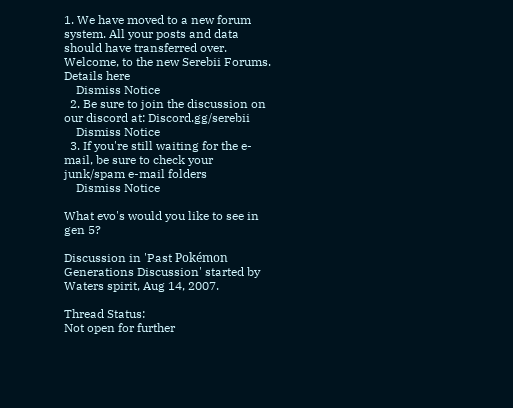1. We have moved to a new forum system. All your posts and data should have transferred over. Welcome, to the new Serebii Forums. Details here
    Dismiss Notice
  2. Be sure to join the discussion on our discord at: Discord.gg/serebii
    Dismiss Notice
  3. If you're still waiting for the e-mail, be sure to check your junk/spam e-mail folders
    Dismiss Notice

What evo's would you like to see in gen 5?

Discussion in 'Past Pokémon Generations Discussion' started by Waters spirit, Aug 14, 2007.

Thread Status:
Not open for further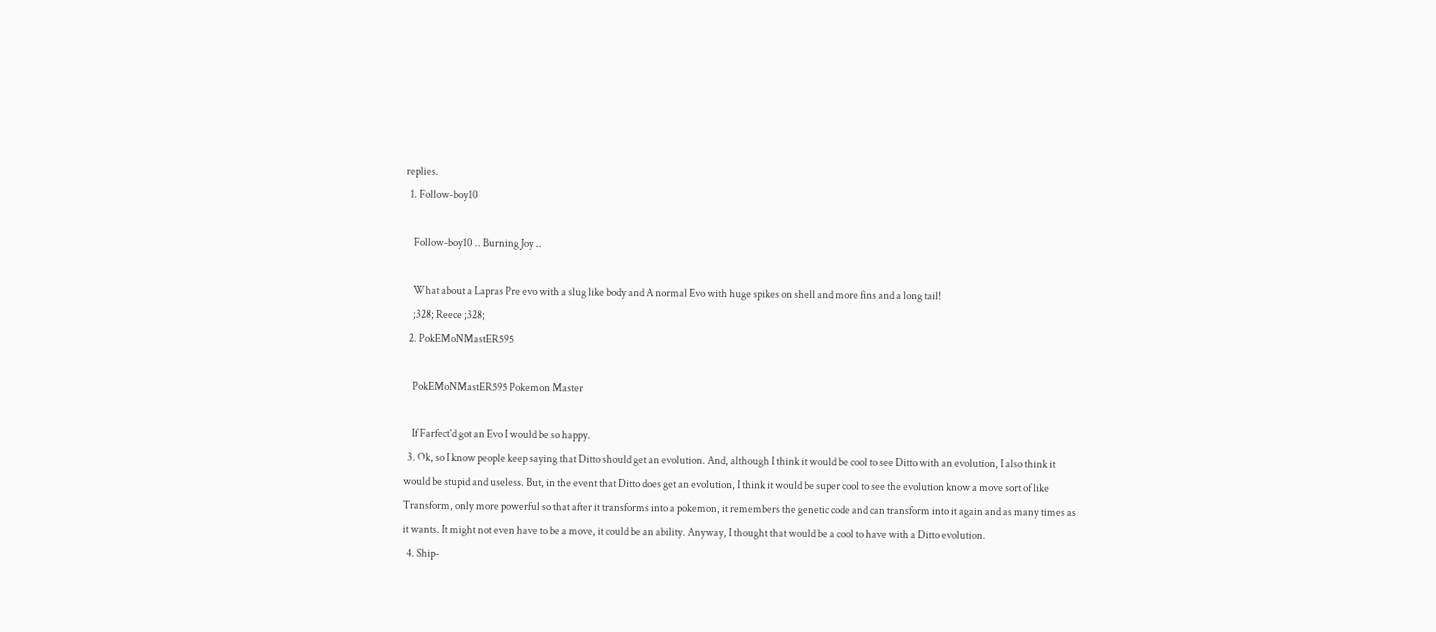replies.
  1. Follow-boy10

    Follow-boy10 .. Burning Joy ..

    What about a Lapras Pre evo with a slug like body and A normal Evo with huge spikes on shell and more fins and a long tail!
    ;328; Reece ;328;
  2. PokEMoNMastER595

    PokEMoNMastER595 Pokemon Master

    If Farfect'd got an Evo I would be so happy.
  3. Ok, so I know people keep saying that Ditto should get an evolution. And, although I think it would be cool to see Ditto with an evolution, I also think it would be stupid and useless. But, in the event that Ditto does get an evolution, I think it would be super cool to see the evolution know a move sort of like Transform, only more powerful so that after it transforms into a pokemon, it remembers the genetic code and can transform into it again and as many times as it wants. It might not even have to be a move, it could be an ability. Anyway, I thought that would be a cool to have with a Ditto evolution.
  4. Ship-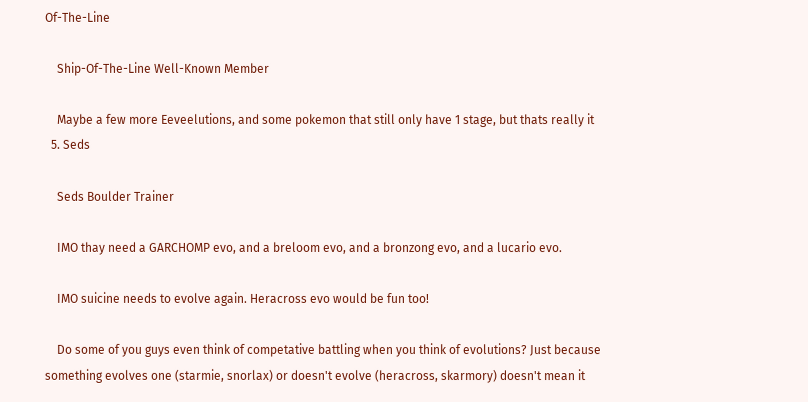Of-The-Line

    Ship-Of-The-Line Well-Known Member

    Maybe a few more Eeveelutions, and some pokemon that still only have 1 stage, but thats really it
  5. Seds

    Seds Boulder Trainer

    IMO thay need a GARCHOMP evo, and a breloom evo, and a bronzong evo, and a lucario evo.

    IMO suicine needs to evolve again. Heracross evo would be fun too!

    Do some of you guys even think of competative battling when you think of evolutions? Just because something evolves one (starmie, snorlax) or doesn't evolve (heracross, skarmory) doesn't mean it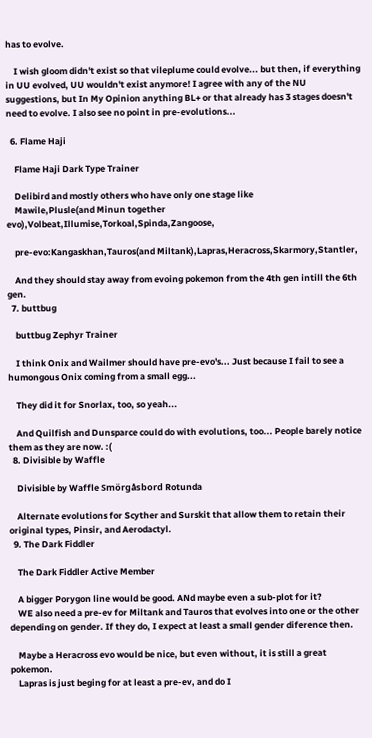has to evolve.

    I wish gloom didn't exist so that vileplume could evolve... but then, if everything in UU evolved, UU wouldn't exist anymore! I agree with any of the NU suggestions, but In My Opinion anything BL+ or that already has 3 stages doesn't need to evolve. I also see no point in pre-evolutions...

  6. Flame Haji

    Flame Haji Dark Type Trainer

    Delibird and mostly others who have only one stage like
    Mawile,Plusle(and Minun together evo),Volbeat,Illumise,Torkoal,Spinda,Zangoose,

    pre-evo:Kangaskhan,Tauros(and Miltank),Lapras,Heracross,Skarmory,Stantler,

    And they should stay away from evoing pokemon from the 4th gen intill the 6th gen.
  7. buttbug

    buttbug Zephyr Trainer

    I think Onix and Wailmer should have pre-evo's... Just because I fail to see a humongous Onix coming from a small egg...

    They did it for Snorlax, too, so yeah...

    And Quilfish and Dunsparce could do with evolutions, too... People barely notice them as they are now. :(
  8. Divisible by Waffle

    Divisible by Waffle Smörgåsbord Rotunda

    Alternate evolutions for Scyther and Surskit that allow them to retain their original types, Pinsir, and Aerodactyl.
  9. The Dark Fiddler

    The Dark Fiddler Active Member

    A bigger Porygon line would be good. ANd maybe even a sub-plot for it?
    WE also need a pre-ev for Miltank and Tauros that evolves into one or the other depending on gender. If they do, I expect at least a small gender diference then.

    Maybe a Heracross evo would be nice, but even without, it is still a great pokemon.
    Lapras is just beging for at least a pre-ev, and do I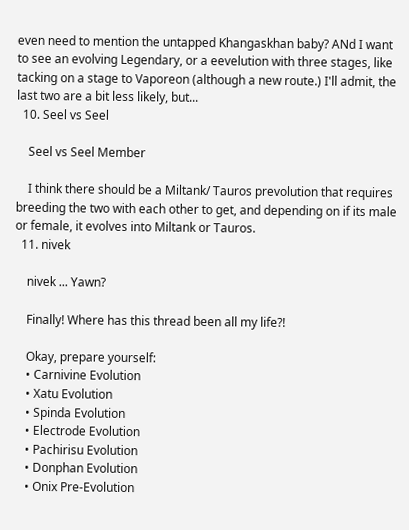even need to mention the untapped Khangaskhan baby? ANd I want to see an evolving Legendary, or a eevelution with three stages, like tacking on a stage to Vaporeon (although a new route.) I'll admit, the last two are a bit less likely, but...
  10. Seel vs Seel

    Seel vs Seel Member

    I think there should be a Miltank/ Tauros prevolution that requires breeding the two with each other to get, and depending on if its male or female, it evolves into Miltank or Tauros.
  11. nivek

    nivek ... Yawn?

    Finally! Where has this thread been all my life?!

    Okay, prepare yourself:
    • Carnivine Evolution
    • Xatu Evolution
    • Spinda Evolution
    • Electrode Evolution
    • Pachirisu Evolution
    • Donphan Evolution
    • Onix Pre-Evolution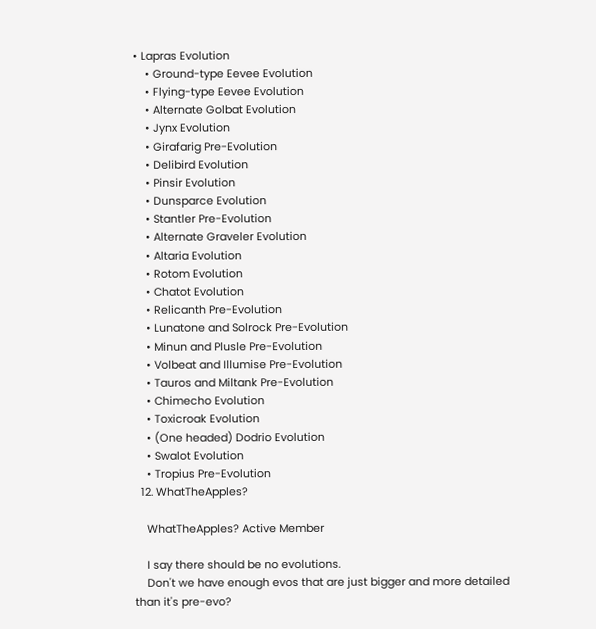• Lapras Evolution
    • Ground-type Eevee Evolution
    • Flying-type Eevee Evolution
    • Alternate Golbat Evolution
    • Jynx Evolution
    • Girafarig Pre-Evolution
    • Delibird Evolution
    • Pinsir Evolution
    • Dunsparce Evolution
    • Stantler Pre-Evolution
    • Alternate Graveler Evolution
    • Altaria Evolution
    • Rotom Evolution
    • Chatot Evolution
    • Relicanth Pre-Evolution
    • Lunatone and Solrock Pre-Evolution
    • Minun and Plusle Pre-Evolution
    • Volbeat and Illumise Pre-Evolution
    • Tauros and Miltank Pre-Evolution
    • Chimecho Evolution
    • Toxicroak Evolution
    • (One headed) Dodrio Evolution
    • Swalot Evolution
    • Tropius Pre-Evolution
  12. WhatTheApples?

    WhatTheApples? Active Member

    I say there should be no evolutions.
    Don't we have enough evos that are just bigger and more detailed than it's pre-evo?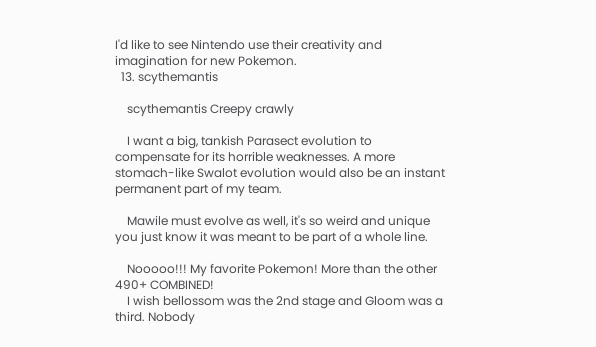I'd like to see Nintendo use their creativity and imagination for new Pokemon.
  13. scythemantis

    scythemantis Creepy crawly

    I want a big, tankish Parasect evolution to compensate for its horrible weaknesses. A more stomach-like Swalot evolution would also be an instant permanent part of my team.

    Mawile must evolve as well, it's so weird and unique you just know it was meant to be part of a whole line.

    Nooooo!!! My favorite Pokemon! More than the other 490+ COMBINED!
    I wish bellossom was the 2nd stage and Gloom was a third. Nobody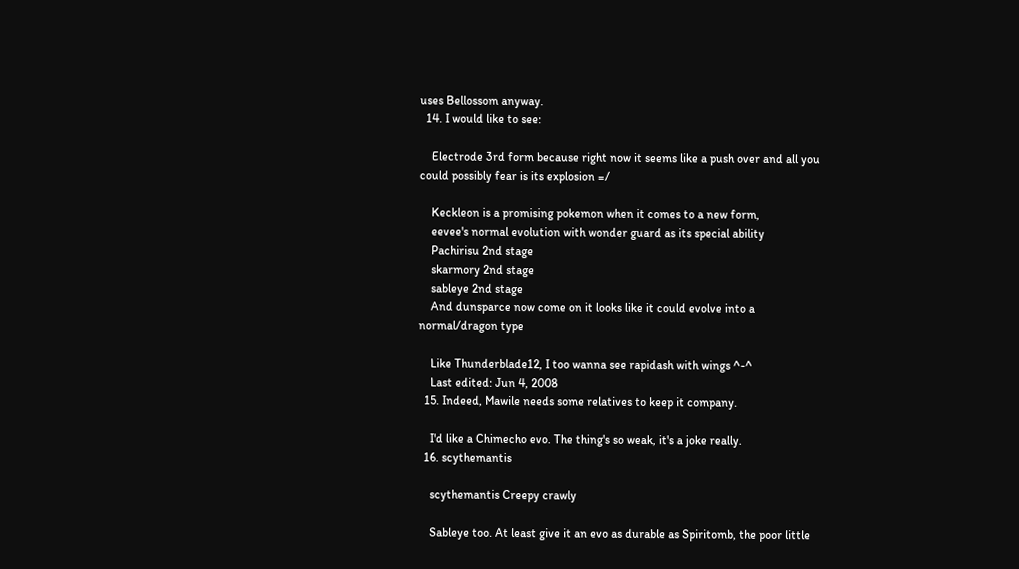uses Bellossom anyway.
  14. I would like to see:

    Electrode 3rd form because right now it seems like a push over and all you could possibly fear is its explosion =/

    Keckleon is a promising pokemon when it comes to a new form,
    eevee's normal evolution with wonder guard as its special ability
    Pachirisu 2nd stage
    skarmory 2nd stage
    sableye 2nd stage
    And dunsparce now come on it looks like it could evolve into a normal/dragon type

    Like Thunderblade12, I too wanna see rapidash with wings ^-^
    Last edited: Jun 4, 2008
  15. Indeed, Mawile needs some relatives to keep it company.

    I'd like a Chimecho evo. The thing's so weak, it's a joke really.
  16. scythemantis

    scythemantis Creepy crawly

    Sableye too. At least give it an evo as durable as Spiritomb, the poor little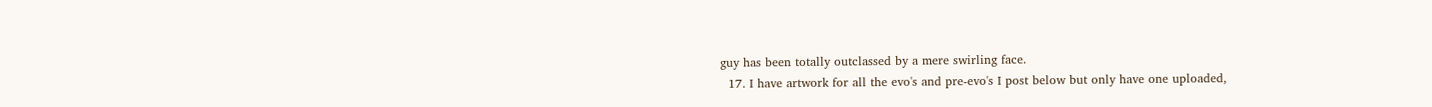guy has been totally outclassed by a mere swirling face.
  17. I have artwork for all the evo's and pre-evo's I post below but only have one uploaded,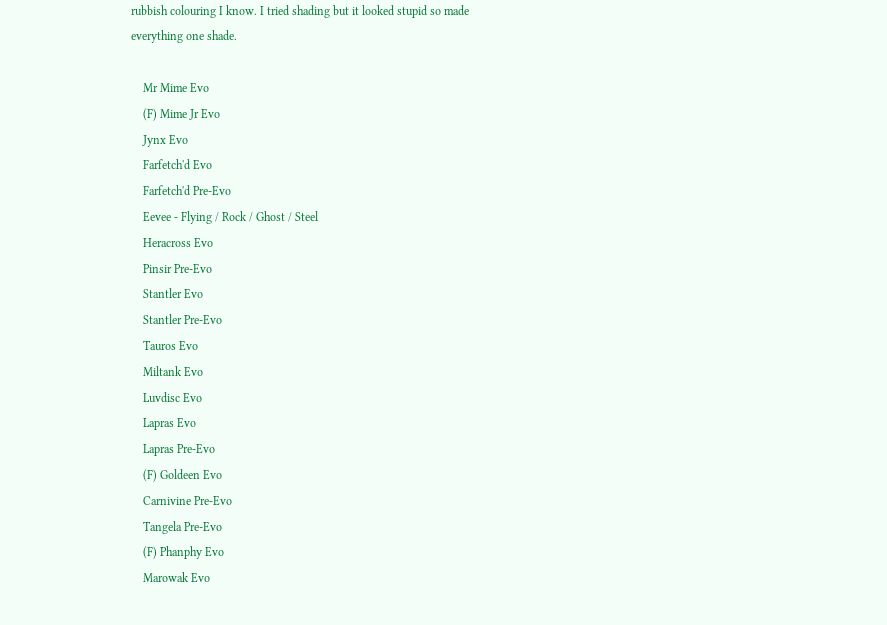rubbish colouring I know. I tried shading but it looked stupid so made everything one shade.

    Mr Mime Evo
    (F) Mime Jr Evo
    Jynx Evo
    Farfetch'd Evo
    Farfetch'd Pre-Evo
    Eevee - Flying / Rock / Ghost / Steel
    Heracross Evo
    Pinsir Pre-Evo
    Stantler Evo
    Stantler Pre-Evo
    Tauros Evo
    Miltank Evo
    Luvdisc Evo
    Lapras Evo
    Lapras Pre-Evo
    (F) Goldeen Evo
    Carnivine Pre-Evo
    Tangela Pre-Evo
    (F) Phanphy Evo
    Marowak Evo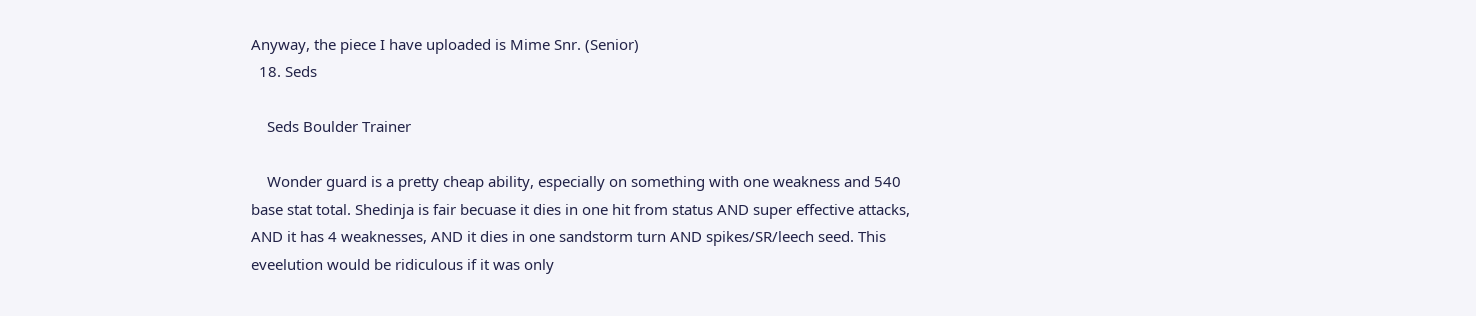Anyway, the piece I have uploaded is Mime Snr. (Senior)
  18. Seds

    Seds Boulder Trainer

    Wonder guard is a pretty cheap ability, especially on something with one weakness and 540 base stat total. Shedinja is fair becuase it dies in one hit from status AND super effective attacks, AND it has 4 weaknesses, AND it dies in one sandstorm turn AND spikes/SR/leech seed. This eveelution would be ridiculous if it was only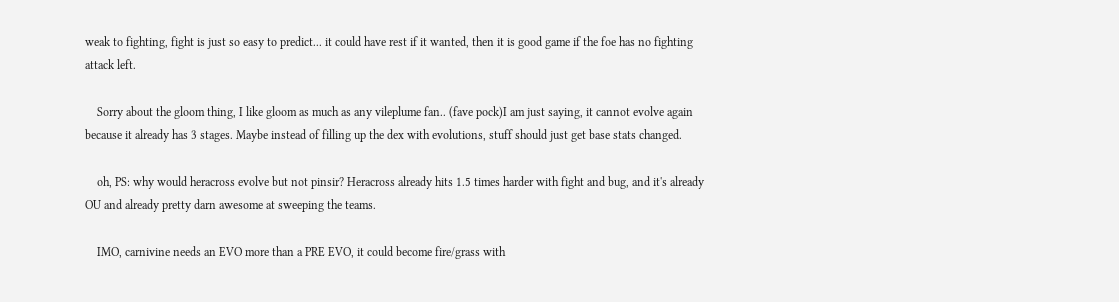weak to fighting, fight is just so easy to predict... it could have rest if it wanted, then it is good game if the foe has no fighting attack left.

    Sorry about the gloom thing, I like gloom as much as any vileplume fan.. (fave pock)I am just saying, it cannot evolve again because it already has 3 stages. Maybe instead of filling up the dex with evolutions, stuff should just get base stats changed.

    oh, PS: why would heracross evolve but not pinsir? Heracross already hits 1.5 times harder with fight and bug, and it's already OU and already pretty darn awesome at sweeping the teams.

    IMO, carnivine needs an EVO more than a PRE EVO, it could become fire/grass with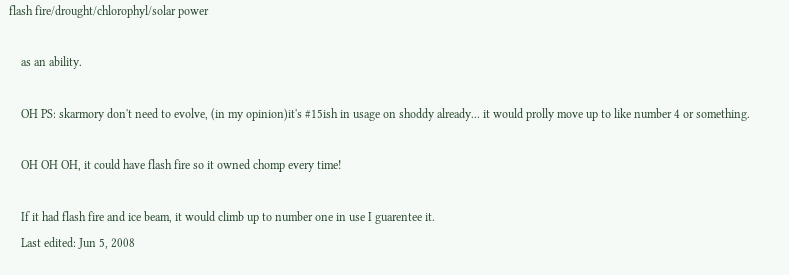flash fire/drought/chlorophyl/solar power

    as an ability.

    OH PS: skarmory don't need to evolve, (in my opinion)it's #15ish in usage on shoddy already... it would prolly move up to like number 4 or something.

    OH OH OH, it could have flash fire so it owned chomp every time!

    If it had flash fire and ice beam, it would climb up to number one in use I guarentee it.
    Last edited: Jun 5, 2008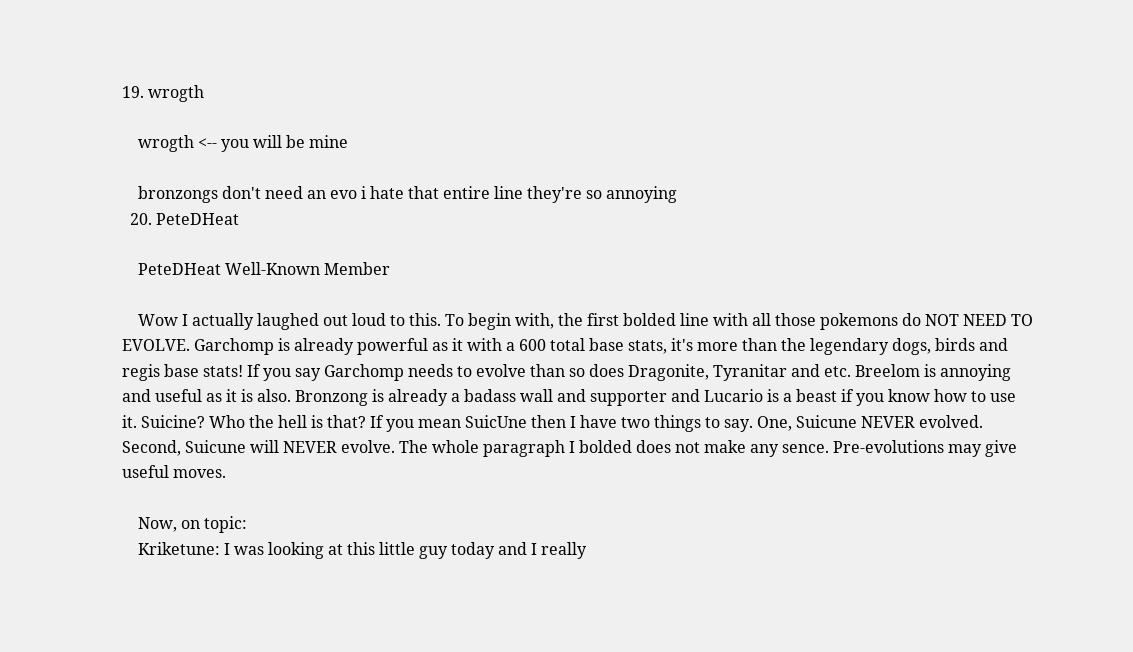19. wrogth

    wrogth <-- you will be mine

    bronzongs don't need an evo i hate that entire line they're so annoying
  20. PeteDHeat

    PeteDHeat Well-Known Member

    Wow I actually laughed out loud to this. To begin with, the first bolded line with all those pokemons do NOT NEED TO EVOLVE. Garchomp is already powerful as it with a 600 total base stats, it's more than the legendary dogs, birds and regis base stats! If you say Garchomp needs to evolve than so does Dragonite, Tyranitar and etc. Breelom is annoying and useful as it is also. Bronzong is already a badass wall and supporter and Lucario is a beast if you know how to use it. Suicine? Who the hell is that? If you mean SuicUne then I have two things to say. One, Suicune NEVER evolved. Second, Suicune will NEVER evolve. The whole paragraph I bolded does not make any sence. Pre-evolutions may give useful moves.

    Now, on topic:
    Kriketune: I was looking at this little guy today and I really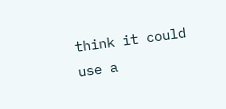think it could use a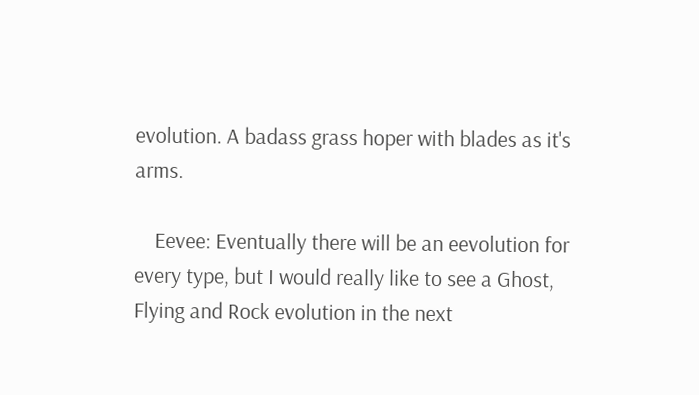evolution. A badass grass hoper with blades as it's arms.

    Eevee: Eventually there will be an eevolution for every type, but I would really like to see a Ghost, Flying and Rock evolution in the next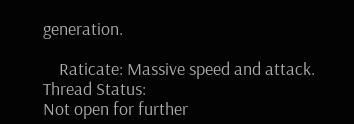generation.

    Raticate: Massive speed and attack.
Thread Status:
Not open for further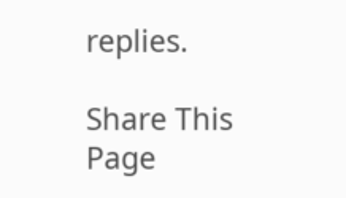replies.

Share This Page